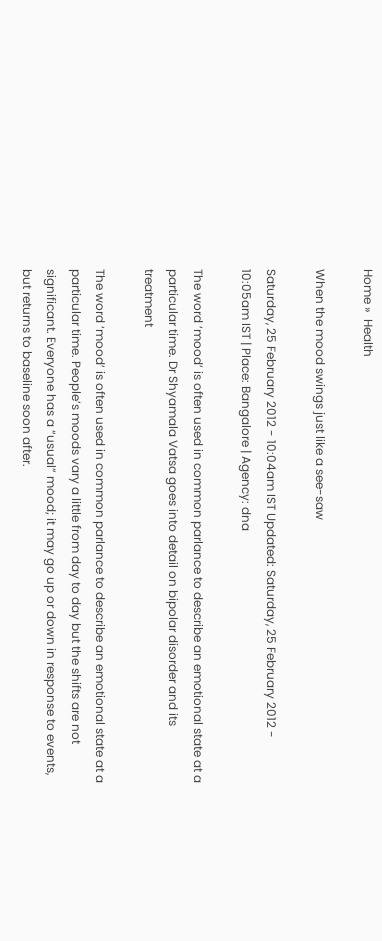Home »  Health

When the mood swings just like a see-saw

Saturday, 25 February 2012 - 10:04am IST Updated: Saturday, 25 February 2012 - 10:05am IST | Place: Bangalore | Agency: dna

The word ‘mood’ is often used in common parlance to describe an emotional state at a particular time. Dr Shyamala Vatsa goes into detail on bipolar disorder and its treatment

The word ‘mood’ is often used in common parlance to describe an emotional state at a particular time. People’s moods vary a little from day to day but the shifts are not significant. Everyone has a “usual” mood; it may go up or down in response to events, but returns to baseline soon after.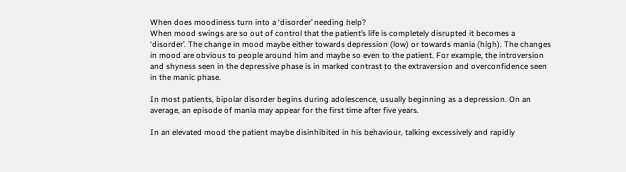When does moodiness turn into a ‘disorder’ needing help?
When mood swings are so out of control that the patient’s life is completely disrupted it becomes a ‘disorder’. The change in mood maybe either towards depression (low) or towards mania (high). The changes in mood are obvious to people around him and maybe so even to the patient. For example, the introversion and shyness seen in the depressive phase is in marked contrast to the extraversion and overconfidence seen in the manic phase.

In most patients, bipolar disorder begins during adolescence, usually beginning as a depression. On an average, an episode of mania may appear for the first time after five years.

In an elevated mood the patient maybe disinhibited in his behaviour, talking excessively and rapidly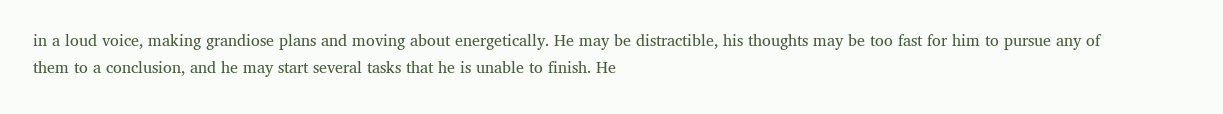in a loud voice, making grandiose plans and moving about energetically. He may be distractible, his thoughts may be too fast for him to pursue any of them to a conclusion, and he may start several tasks that he is unable to finish. He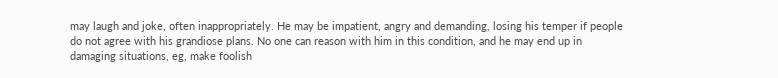may laugh and joke, often inappropriately. He may be impatient, angry and demanding, losing his temper if people do not agree with his grandiose plans. No one can reason with him in this condition, and he may end up in damaging situations, eg, make foolish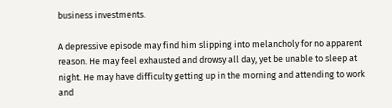business investments.

A depressive episode may find him slipping into melancholy for no apparent reason. He may feel exhausted and drowsy all day, yet be unable to sleep at night. He may have difficulty getting up in the morning and attending to work and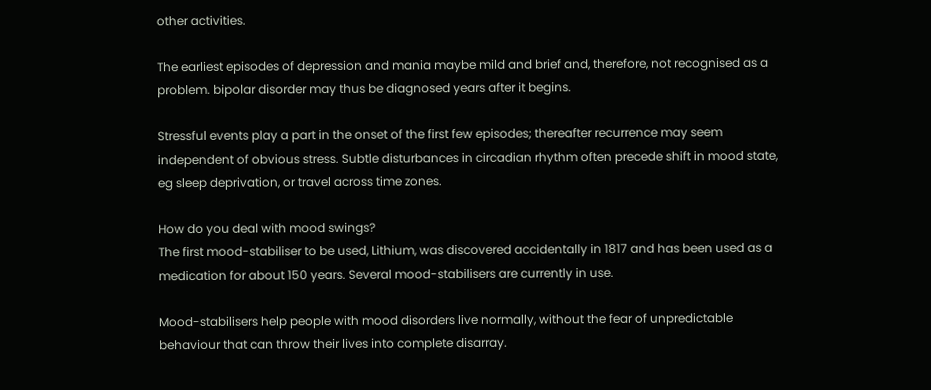other activities.

The earliest episodes of depression and mania maybe mild and brief and, therefore, not recognised as a problem. bipolar disorder may thus be diagnosed years after it begins.

Stressful events play a part in the onset of the first few episodes; thereafter recurrence may seem independent of obvious stress. Subtle disturbances in circadian rhythm often precede shift in mood state, eg sleep deprivation, or travel across time zones.

How do you deal with mood swings?
The first mood-stabiliser to be used, Lithium, was discovered accidentally in 1817 and has been used as a medication for about 150 years. Several mood-stabilisers are currently in use.

Mood-stabilisers help people with mood disorders live normally, without the fear of unpredictable behaviour that can throw their lives into complete disarray.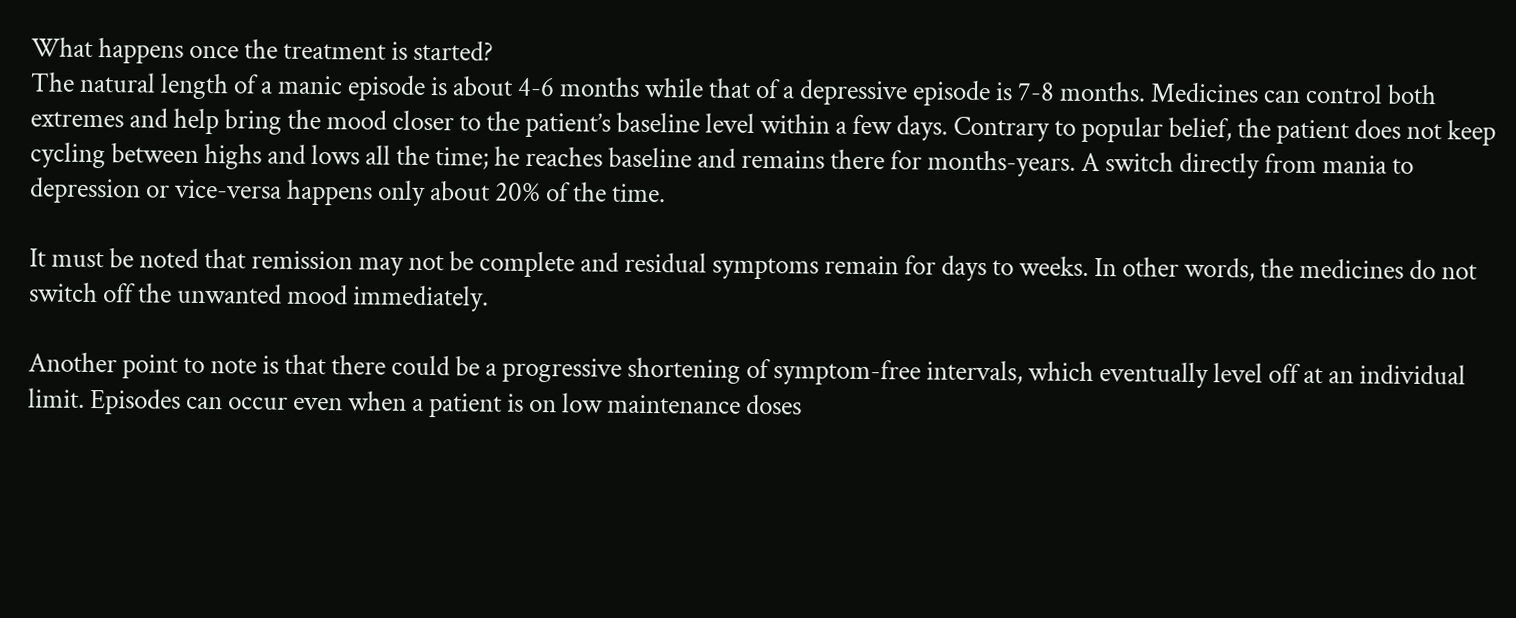What happens once the treatment is started?
The natural length of a manic episode is about 4-6 months while that of a depressive episode is 7-8 months. Medicines can control both extremes and help bring the mood closer to the patient’s baseline level within a few days. Contrary to popular belief, the patient does not keep cycling between highs and lows all the time; he reaches baseline and remains there for months-years. A switch directly from mania to depression or vice-versa happens only about 20% of the time.

It must be noted that remission may not be complete and residual symptoms remain for days to weeks. In other words, the medicines do not switch off the unwanted mood immediately.

Another point to note is that there could be a progressive shortening of symptom-free intervals, which eventually level off at an individual limit. Episodes can occur even when a patient is on low maintenance doses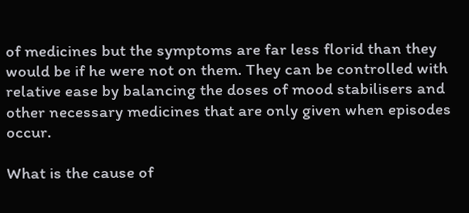of medicines but the symptoms are far less florid than they would be if he were not on them. They can be controlled with relative ease by balancing the doses of mood stabilisers and other necessary medicines that are only given when episodes occur.

What is the cause of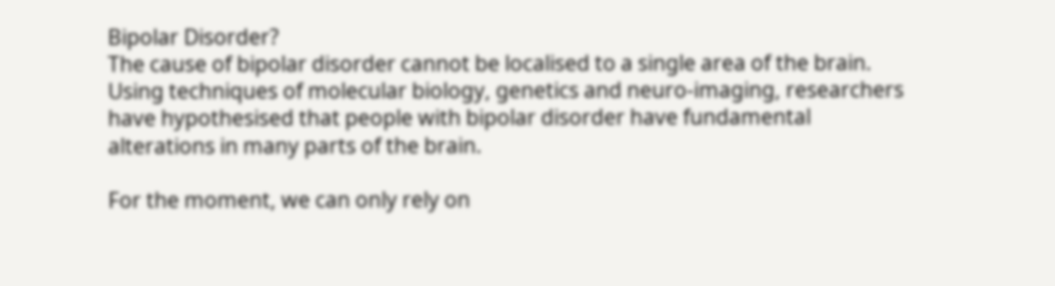Bipolar Disorder?
The cause of bipolar disorder cannot be localised to a single area of the brain. Using techniques of molecular biology, genetics and neuro-imaging, researchers have hypothesised that people with bipolar disorder have fundamental alterations in many parts of the brain.

For the moment, we can only rely on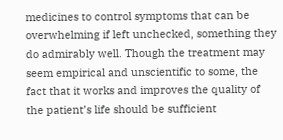medicines to control symptoms that can be overwhelming if left unchecked, something they do admirably well. Though the treatment may seem empirical and unscientific to some, the fact that it works and improves the quality of the patient’s life should be sufficient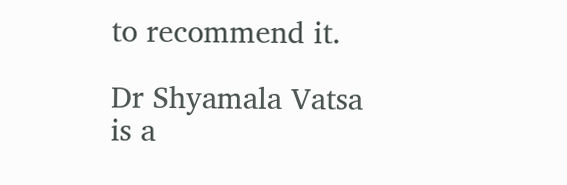to recommend it.

Dr Shyamala Vatsa is a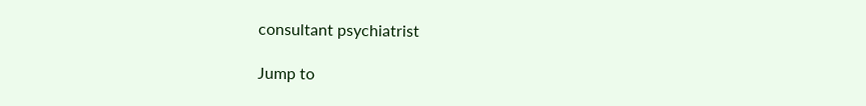consultant psychiatrist

Jump to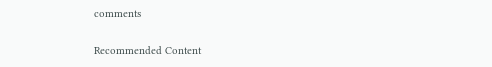comments

Recommended Content